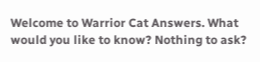Welcome to Warrior Cat Answers. What would you like to know? Nothing to ask?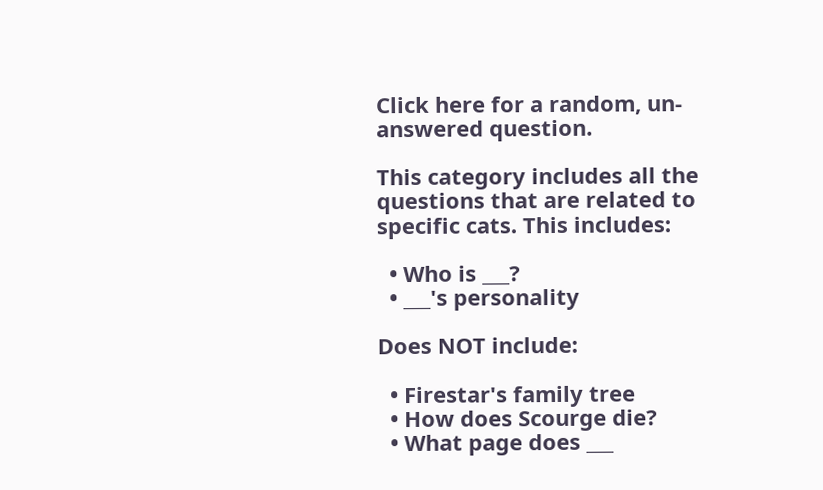Click here for a random, un-answered question.

This category includes all the questions that are related to specific cats. This includes:

  • Who is ___?
  • ___'s personality

Does NOT include:

  • Firestar's family tree
  • How does Scourge die?
  • What page does ___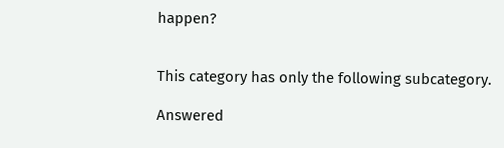happen?


This category has only the following subcategory.

Answered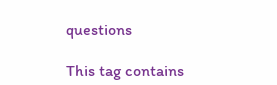questions

This tag contains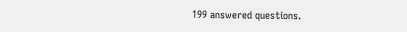199 answered questions.